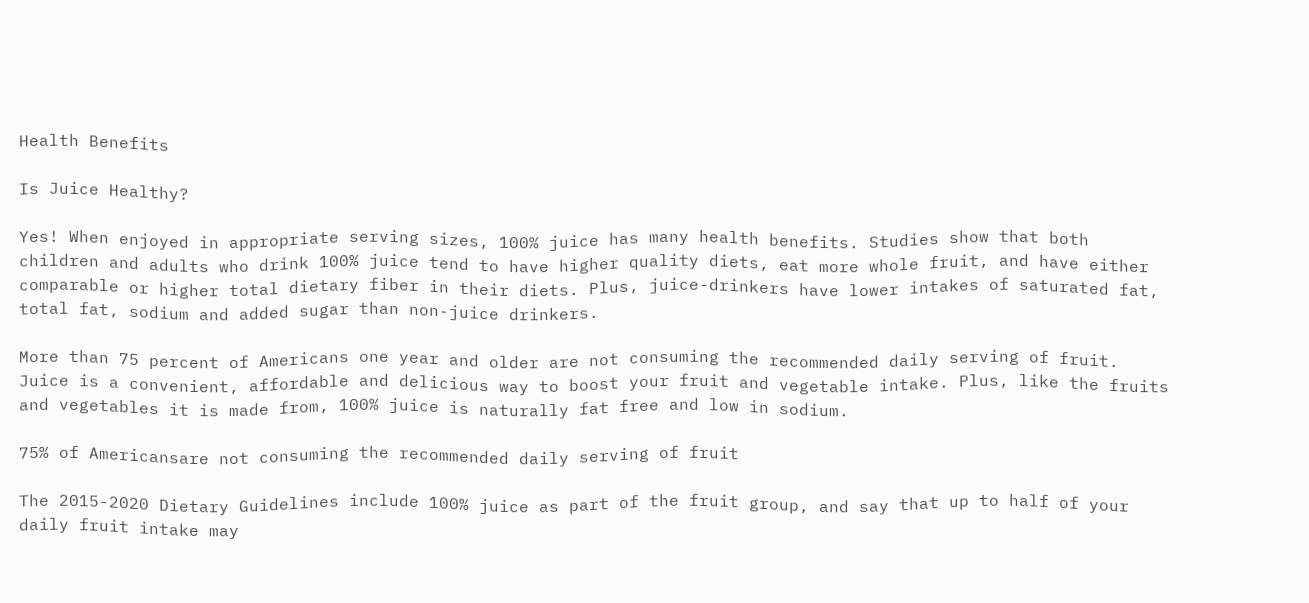Health Benefits

Is Juice Healthy?

Yes! When enjoyed in appropriate serving sizes, 100% juice has many health benefits. Studies show that both children and adults who drink 100% juice tend to have higher quality diets, eat more whole fruit, and have either comparable or higher total dietary fiber in their diets. Plus, juice-drinkers have lower intakes of saturated fat, total fat, sodium and added sugar than non-juice drinkers.

More than 75 percent of Americans one year and older are not consuming the recommended daily serving of fruit. Juice is a convenient, affordable and delicious way to boost your fruit and vegetable intake. Plus, like the fruits and vegetables it is made from, 100% juice is naturally fat free and low in sodium.

75% of Americansare not consuming the recommended daily serving of fruit

The 2015-2020 Dietary Guidelines include 100% juice as part of the fruit group, and say that up to half of your daily fruit intake may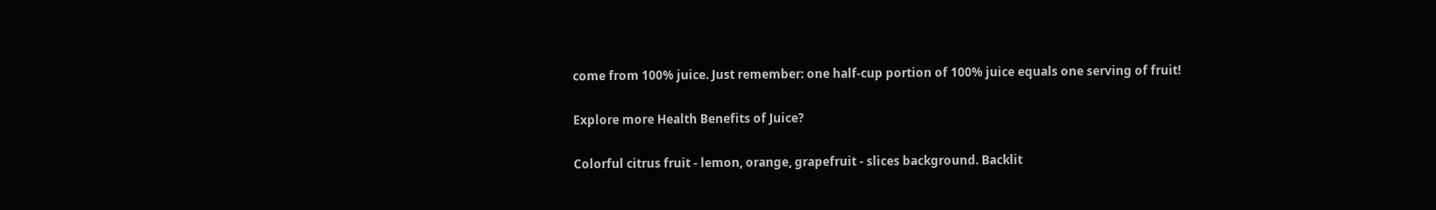come from 100% juice. Just remember: one half-cup portion of 100% juice equals one serving of fruit!

Explore more Health Benefits of Juice?

Colorful citrus fruit - lemon, orange, grapefruit - slices background. Backlit